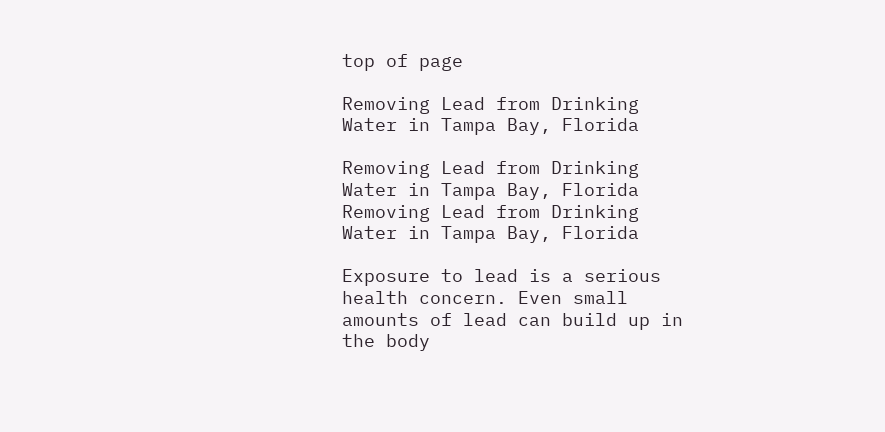top of page

Removing Lead from Drinking Water in Tampa Bay, Florida

Removing Lead from Drinking Water in Tampa Bay, Florida
Removing Lead from Drinking Water in Tampa Bay, Florida

Exposure to lead is a serious health concern. Even small amounts of lead can build up in the body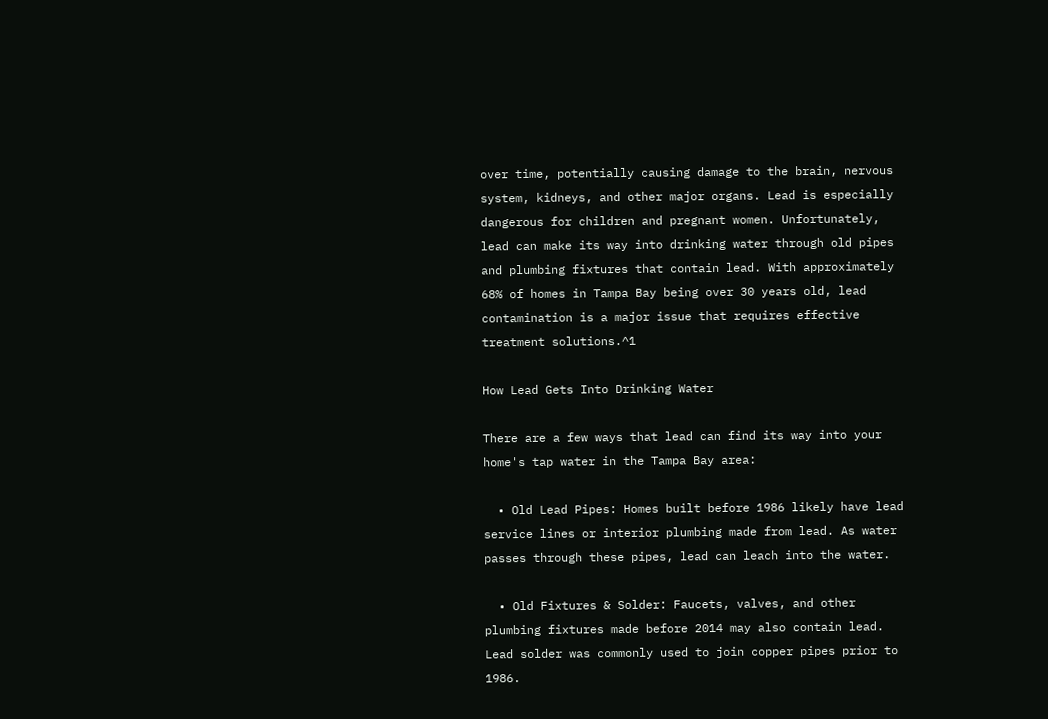over time, potentially causing damage to the brain, nervous system, kidneys, and other major organs. Lead is especially dangerous for children and pregnant women. Unfortunately, lead can make its way into drinking water through old pipes and plumbing fixtures that contain lead. With approximately 68% of homes in Tampa Bay being over 30 years old, lead contamination is a major issue that requires effective treatment solutions.^1

How Lead Gets Into Drinking Water

There are a few ways that lead can find its way into your home's tap water in the Tampa Bay area:

  • Old Lead Pipes: Homes built before 1986 likely have lead service lines or interior plumbing made from lead. As water passes through these pipes, lead can leach into the water.

  • Old Fixtures & Solder: Faucets, valves, and other plumbing fixtures made before 2014 may also contain lead. Lead solder was commonly used to join copper pipes prior to 1986.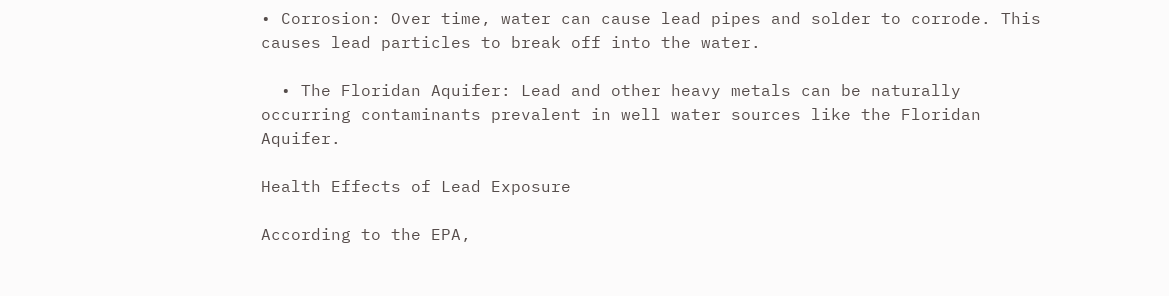• Corrosion: Over time, water can cause lead pipes and solder to corrode. This causes lead particles to break off into the water.

  • The Floridan Aquifer: Lead and other heavy metals can be naturally occurring contaminants prevalent in well water sources like the Floridan Aquifer.

Health Effects of Lead Exposure

According to the EPA,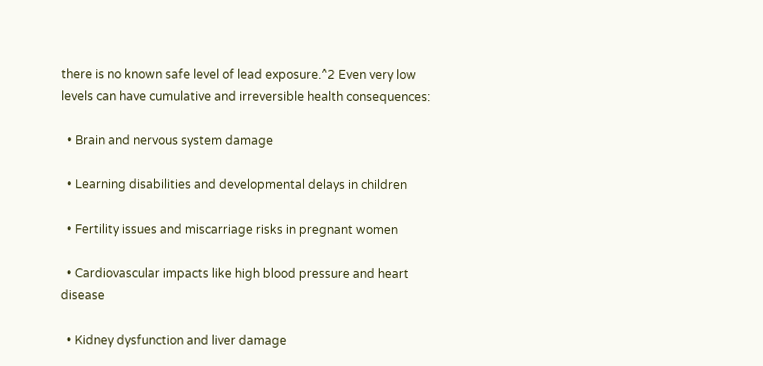there is no known safe level of lead exposure.^2 Even very low levels can have cumulative and irreversible health consequences:

  • Brain and nervous system damage

  • Learning disabilities and developmental delays in children

  • Fertility issues and miscarriage risks in pregnant women

  • Cardiovascular impacts like high blood pressure and heart disease

  • Kidney dysfunction and liver damage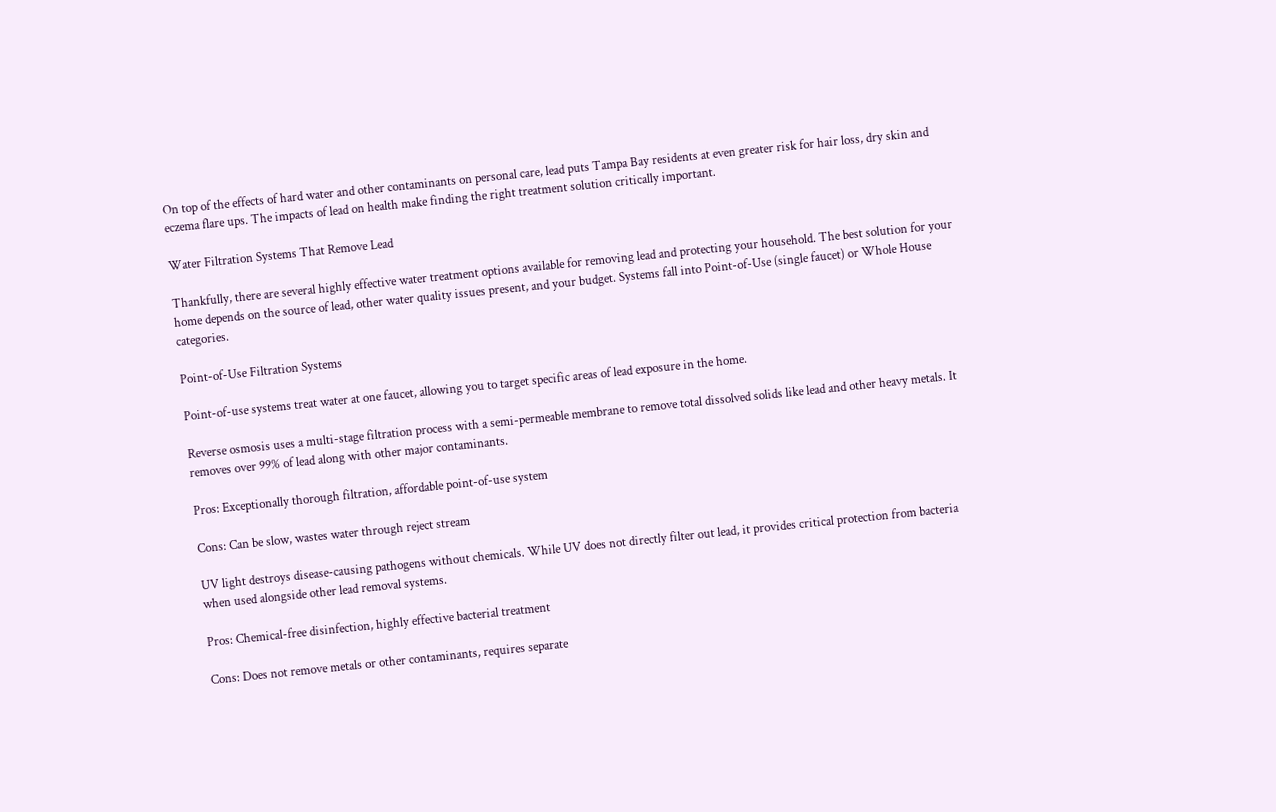On top of the effects of hard water and other contaminants on personal care, lead puts Tampa Bay residents at even greater risk for hair loss, dry skin and eczema flare ups. The impacts of lead on health make finding the right treatment solution critically important.

Water Filtration Systems That Remove Lead

Thankfully, there are several highly effective water treatment options available for removing lead and protecting your household. The best solution for your home depends on the source of lead, other water quality issues present, and your budget. Systems fall into Point-of-Use (single faucet) or Whole House categories.

Point-of-Use Filtration Systems

Point-of-use systems treat water at one faucet, allowing you to target specific areas of lead exposure in the home.

Reverse osmosis uses a multi-stage filtration process with a semi-permeable membrane to remove total dissolved solids like lead and other heavy metals. It removes over 99% of lead along with other major contaminants.

Pros: Exceptionally thorough filtration, affordable point-of-use system

Cons: Can be slow, wastes water through reject stream

UV light destroys disease-causing pathogens without chemicals. While UV does not directly filter out lead, it provides critical protection from bacteria when used alongside other lead removal systems.

Pros: Chemical-free disinfection, highly effective bacterial treatment

Cons: Does not remove metals or other contaminants, requires separate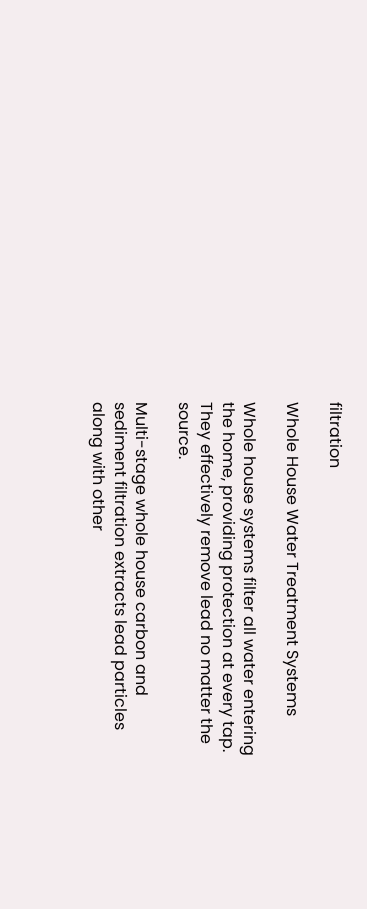filtration

Whole House Water Treatment Systems

Whole house systems filter all water entering the home, providing protection at every tap. They effectively remove lead no matter the source.

Multi-stage whole house carbon and sediment filtration extracts lead particles along with other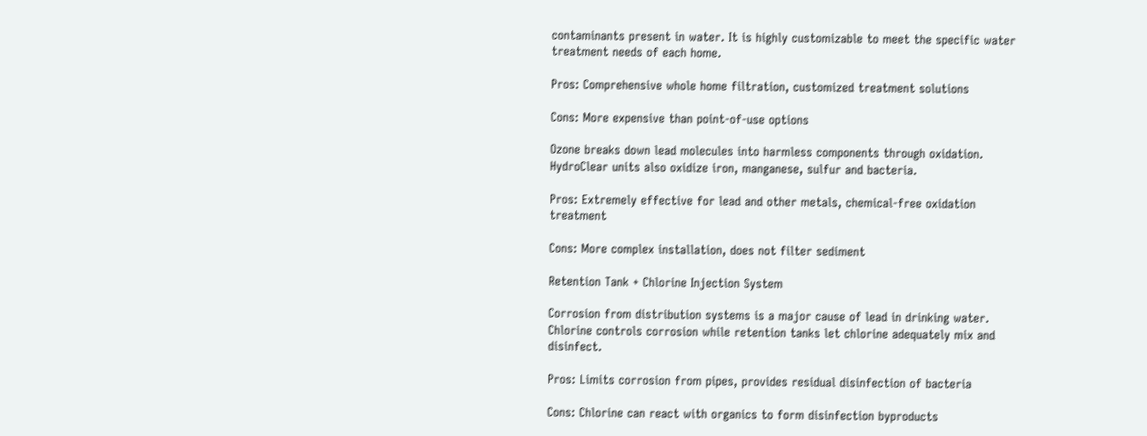contaminants present in water. It is highly customizable to meet the specific water treatment needs of each home.

Pros: Comprehensive whole home filtration, customized treatment solutions

Cons: More expensive than point-of-use options

Ozone breaks down lead molecules into harmless components through oxidation. HydroClear units also oxidize iron, manganese, sulfur and bacteria.

Pros: Extremely effective for lead and other metals, chemical-free oxidation treatment

Cons: More complex installation, does not filter sediment

Retention Tank + Chlorine Injection System

Corrosion from distribution systems is a major cause of lead in drinking water. Chlorine controls corrosion while retention tanks let chlorine adequately mix and disinfect.

Pros: Limits corrosion from pipes, provides residual disinfection of bacteria

Cons: Chlorine can react with organics to form disinfection byproducts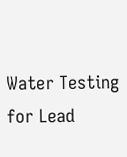Water Testing for Lead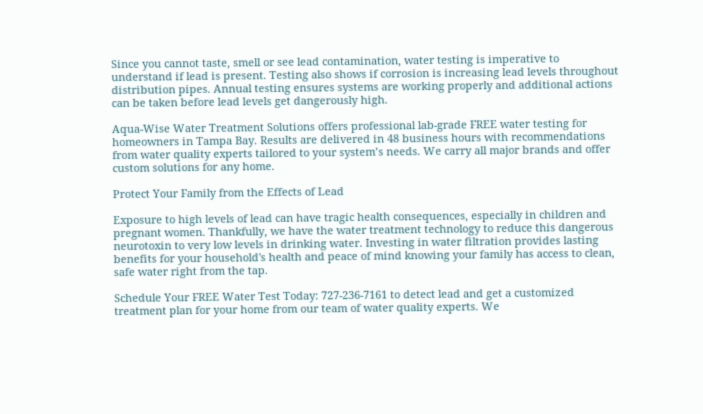Since you cannot taste, smell or see lead contamination, water testing is imperative to understand if lead is present. Testing also shows if corrosion is increasing lead levels throughout distribution pipes. Annual testing ensures systems are working properly and additional actions can be taken before lead levels get dangerously high.

Aqua-Wise Water Treatment Solutions offers professional lab-grade FREE water testing for homeowners in Tampa Bay. Results are delivered in 48 business hours with recommendations from water quality experts tailored to your system’s needs. We carry all major brands and offer custom solutions for any home.

Protect Your Family from the Effects of Lead

Exposure to high levels of lead can have tragic health consequences, especially in children and pregnant women. Thankfully, we have the water treatment technology to reduce this dangerous neurotoxin to very low levels in drinking water. Investing in water filtration provides lasting benefits for your household's health and peace of mind knowing your family has access to clean, safe water right from the tap.

Schedule Your FREE Water Test Today: 727-236-7161 to detect lead and get a customized treatment plan for your home from our team of water quality experts. We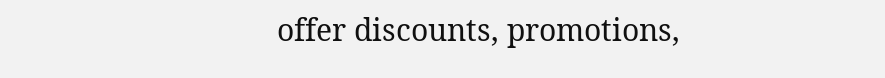offer discounts, promotions,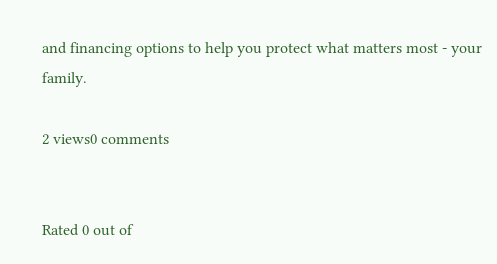and financing options to help you protect what matters most - your family.

2 views0 comments


Rated 0 out of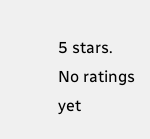5 stars.
No ratings yet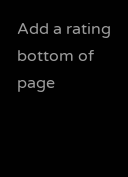Add a rating
bottom of page